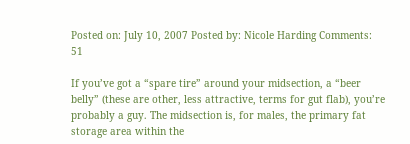Posted on: July 10, 2007 Posted by: Nicole Harding Comments: 51

If you’ve got a “spare tire” around your midsection, a “beer belly” (these are other, less attractive, terms for gut flab), you’re probably a guy. The midsection is, for males, the primary fat storage area within the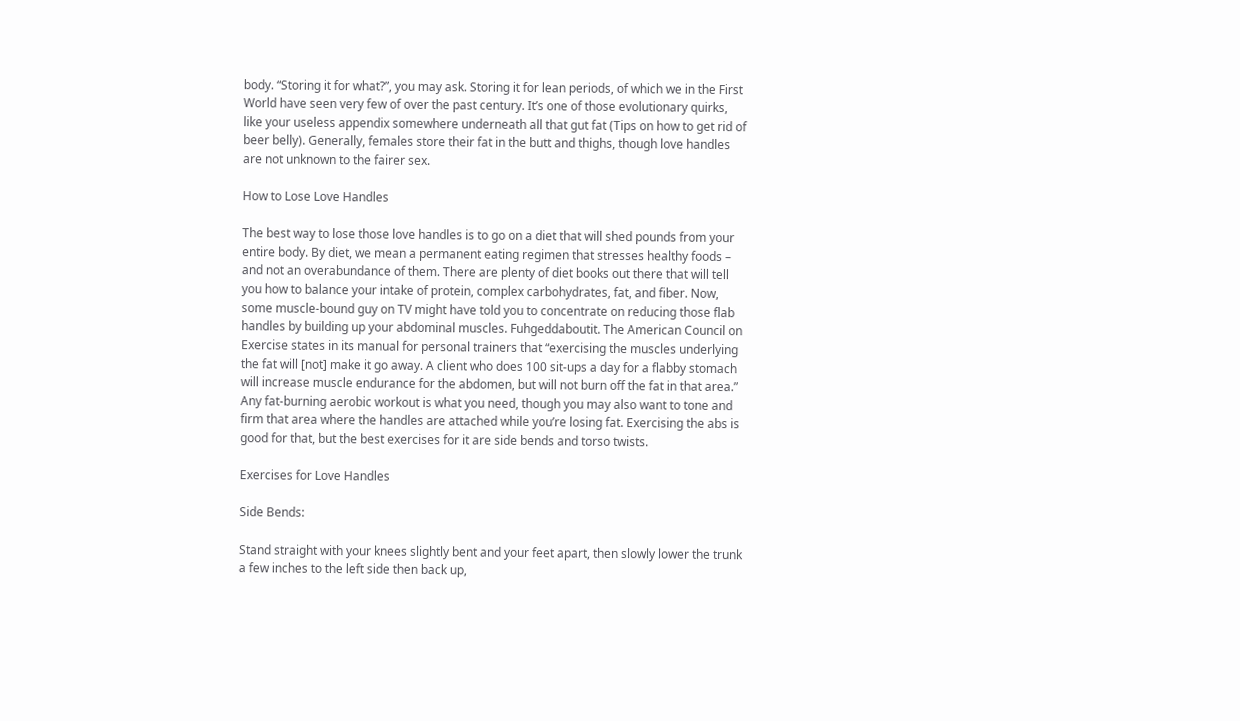body. “Storing it for what?”, you may ask. Storing it for lean periods, of which we in the First World have seen very few of over the past century. It’s one of those evolutionary quirks, like your useless appendix somewhere underneath all that gut fat (Tips on how to get rid of beer belly). Generally, females store their fat in the butt and thighs, though love handles are not unknown to the fairer sex.

How to Lose Love Handles

The best way to lose those love handles is to go on a diet that will shed pounds from your entire body. By diet, we mean a permanent eating regimen that stresses healthy foods – and not an overabundance of them. There are plenty of diet books out there that will tell you how to balance your intake of protein, complex carbohydrates, fat, and fiber. Now, some muscle-bound guy on TV might have told you to concentrate on reducing those flab handles by building up your abdominal muscles. Fuhgeddaboutit. The American Council on Exercise states in its manual for personal trainers that “exercising the muscles underlying the fat will [not] make it go away. A client who does 100 sit-ups a day for a flabby stomach will increase muscle endurance for the abdomen, but will not burn off the fat in that area.” Any fat-burning aerobic workout is what you need, though you may also want to tone and firm that area where the handles are attached while you’re losing fat. Exercising the abs is good for that, but the best exercises for it are side bends and torso twists.

Exercises for Love Handles

Side Bends:

Stand straight with your knees slightly bent and your feet apart, then slowly lower the trunk a few inches to the left side then back up,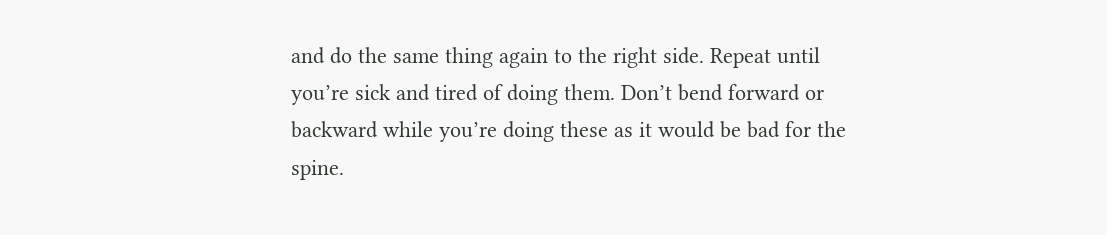and do the same thing again to the right side. Repeat until you’re sick and tired of doing them. Don’t bend forward or backward while you’re doing these as it would be bad for the spine.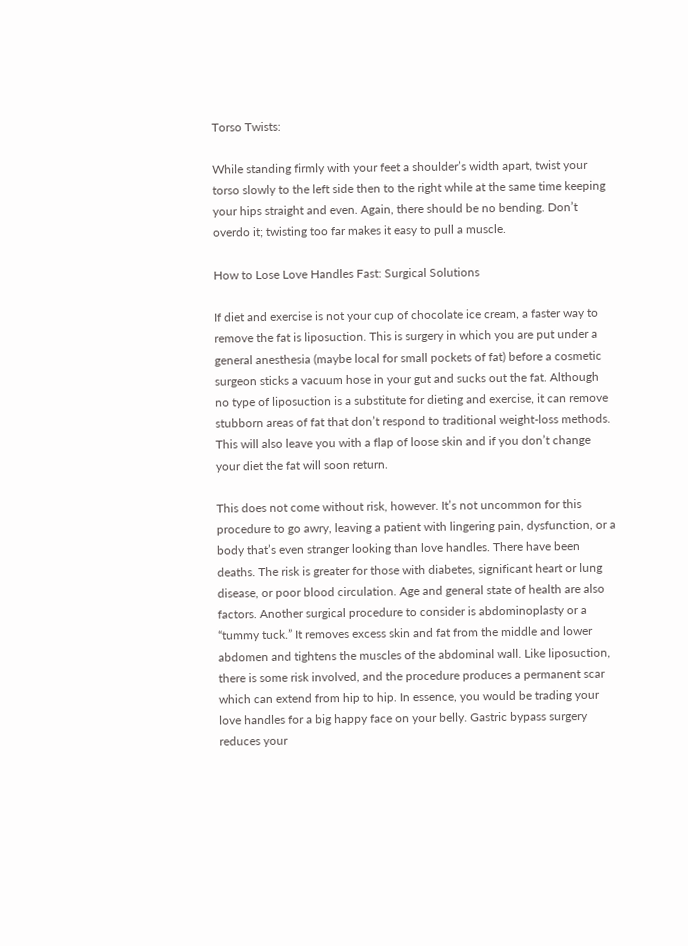Torso Twists:

While standing firmly with your feet a shoulder’s width apart, twist your torso slowly to the left side then to the right while at the same time keeping your hips straight and even. Again, there should be no bending. Don’t overdo it; twisting too far makes it easy to pull a muscle.

How to Lose Love Handles Fast: Surgical Solutions

If diet and exercise is not your cup of chocolate ice cream, a faster way to remove the fat is liposuction. This is surgery in which you are put under a general anesthesia (maybe local for small pockets of fat) before a cosmetic surgeon sticks a vacuum hose in your gut and sucks out the fat. Although no type of liposuction is a substitute for dieting and exercise, it can remove stubborn areas of fat that don’t respond to traditional weight-loss methods. This will also leave you with a flap of loose skin and if you don’t change your diet the fat will soon return.

This does not come without risk, however. It’s not uncommon for this procedure to go awry, leaving a patient with lingering pain, dysfunction, or a body that’s even stranger looking than love handles. There have been deaths. The risk is greater for those with diabetes, significant heart or lung disease, or poor blood circulation. Age and general state of health are also factors. Another surgical procedure to consider is abdominoplasty or a “tummy tuck.” It removes excess skin and fat from the middle and lower abdomen and tightens the muscles of the abdominal wall. Like liposuction, there is some risk involved, and the procedure produces a permanent scar which can extend from hip to hip. In essence, you would be trading your love handles for a big happy face on your belly. Gastric bypass surgery reduces your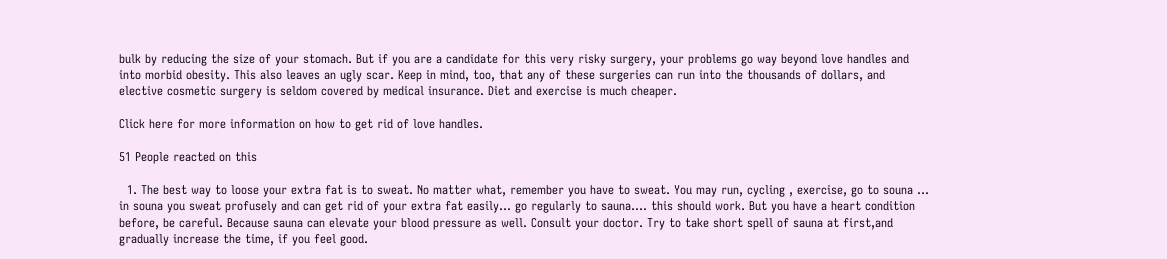bulk by reducing the size of your stomach. But if you are a candidate for this very risky surgery, your problems go way beyond love handles and into morbid obesity. This also leaves an ugly scar. Keep in mind, too, that any of these surgeries can run into the thousands of dollars, and elective cosmetic surgery is seldom covered by medical insurance. Diet and exercise is much cheaper.

Click here for more information on how to get rid of love handles.

51 People reacted on this

  1. The best way to loose your extra fat is to sweat. No matter what, remember you have to sweat. You may run, cycling , exercise, go to souna … in souna you sweat profusely and can get rid of your extra fat easily… go regularly to sauna…. this should work. But you have a heart condition before, be careful. Because sauna can elevate your blood pressure as well. Consult your doctor. Try to take short spell of sauna at first,and gradually increase the time, if you feel good.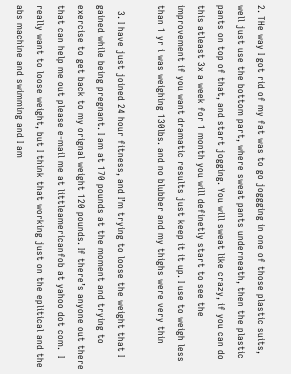2. THe way I got rid of my fat was to go joggging in one of those plastic suits, well just use the bottom part, where sweat pants underneath, then the plastic pants on top of that, and start jogging. You will sweat like crazy, if you can do this atleast 3x a week for 1 month you will definetly start to see the improvement if you want dramatic results just keep it it up. I use to weigh less than 1 yr i was weighing 130lbs. and no blubber and my thighs were very thin

  3. I have just joined 24 hour fitness, and I’m trying to loose the weight that I gained while being pregnant. I am at 170 pounds at the moment and trying to exercise to get back to my orignal weight 120 pounds. If there’s anyone out there that can help me out please e-mail me at littleamericanfob at yahoo dot com.  I really want to loose weight, but I think that working just on the eplitical and the abs machine and swimming and I am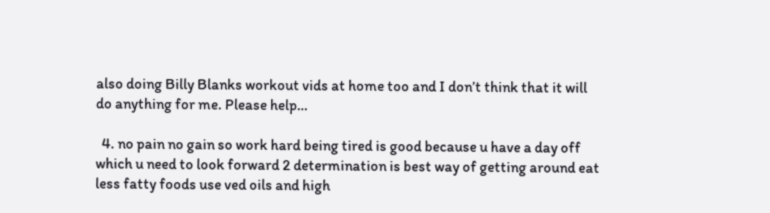also doing Billy Blanks workout vids at home too and I don’t think that it will do anything for me. Please help…

  4. no pain no gain so work hard being tired is good because u have a day off which u need to look forward 2 determination is best way of getting around eat less fatty foods use ved oils and high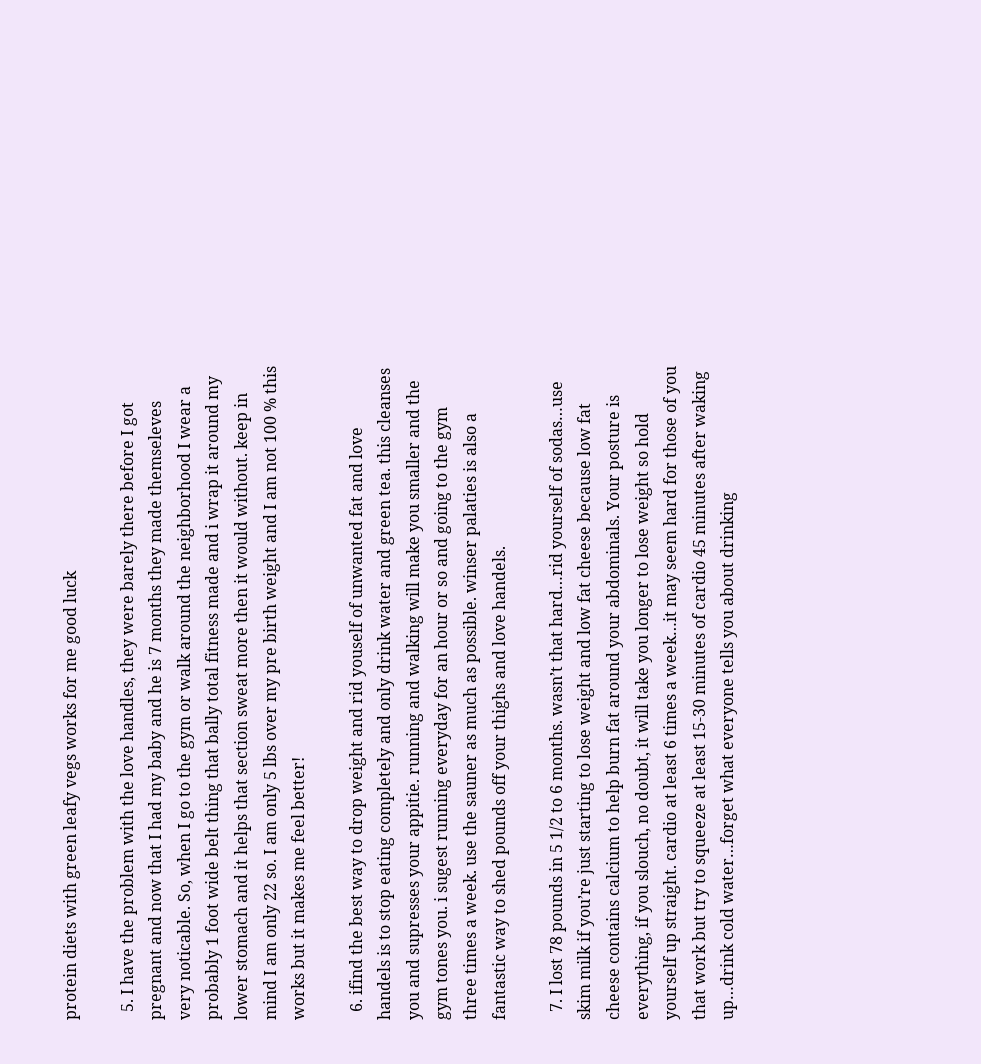protein diets with green leafy vegs works for me good luck

  5. I have the problem with the love handles, they were barely there before I got pregnant and now that I had my baby and he is 7 months they made themseleves very noticable. So, when I go to the gym or walk around the neighborhood I wear a probably 1 foot wide belt thing that bally total fitness made and i wrap it around my lower stomach and it helps that section sweat more then it would without. keep in mind I am only 22 so. I am only 5 lbs over my pre birth weight and I am not 100 % this works but it makes me feel better!

  6. ifind the best way to drop weight and rid youself of unwanted fat and love handels is to stop eating completely and only drink water and green tea. this cleanses you and supresses your appitie. running and walking will make you smaller and the gym tones you. i sugest running everyday for an hour or so and going to the gym three times a week. use the sauner as much as possible. winser palaties is also a fantastic way to shed pounds off your thighs and love handels.

  7. I lost 78 pounds in 5 1/2 to 6 months. wasn’t that hard…rid yourself of sodas…use skim milk if you’re just starting to lose weight and low fat cheese because low fat cheese contains calcium to help burn fat around your abdominals. Your posture is everything, if you slouch, no doubt, it will take you longer to lose weight so hold yourself up straight. cardio at least 6 times a week…it may seem hard for those of you that work but try to squeeze at least 15-30 minutes of cardio 45 minutes after waking up…drink cold water…forget what everyone tells you about drinking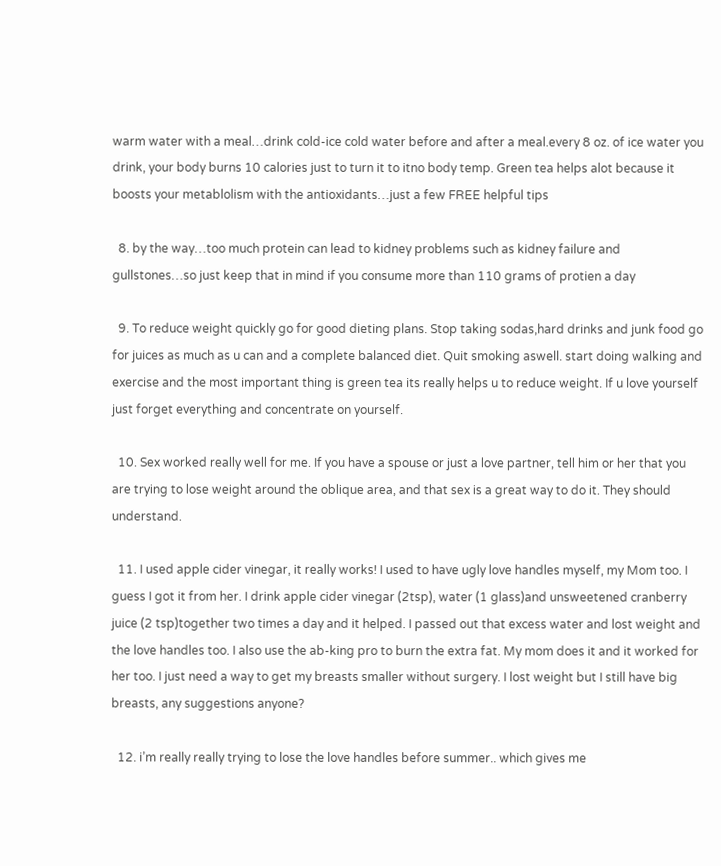warm water with a meal…drink cold-ice cold water before and after a meal.every 8 oz. of ice water you drink, your body burns 10 calories just to turn it to itno body temp. Green tea helps alot because it boosts your metablolism with the antioxidants…just a few FREE helpful tips

  8. by the way…too much protein can lead to kidney problems such as kidney failure and gullstones…so just keep that in mind if you consume more than 110 grams of protien a day

  9. To reduce weight quickly go for good dieting plans. Stop taking sodas,hard drinks and junk food go for juices as much as u can and a complete balanced diet. Quit smoking aswell. start doing walking and exercise and the most important thing is green tea its really helps u to reduce weight. If u love yourself just forget everything and concentrate on yourself.

  10. Sex worked really well for me. If you have a spouse or just a love partner, tell him or her that you are trying to lose weight around the oblique area, and that sex is a great way to do it. They should understand.

  11. I used apple cider vinegar, it really works! I used to have ugly love handles myself, my Mom too. I guess I got it from her. I drink apple cider vinegar (2tsp), water (1 glass)and unsweetened cranberry juice (2 tsp)together two times a day and it helped. I passed out that excess water and lost weight and the love handles too. I also use the ab-king pro to burn the extra fat. My mom does it and it worked for her too. I just need a way to get my breasts smaller without surgery. I lost weight but I still have big breasts, any suggestions anyone?

  12. i’m really really trying to lose the love handles before summer.. which gives me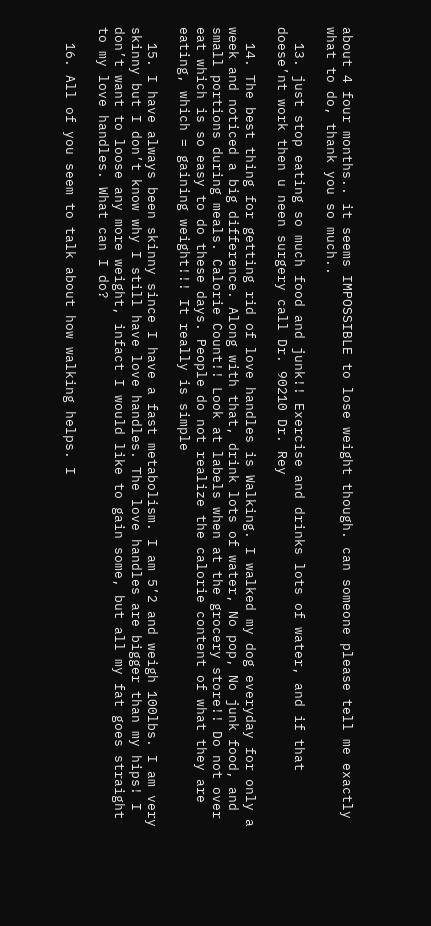about 4 four months.. it seems IMPOSSIBLE to lose weight though. can someone please tell me exactly what to do, thank you so much..

  13. just stop eating so much food and junk!! Exercise and drinks lots of water, and if that doese’nt work then u neen surgery call Dr. 90210 Dr. Rey

  14. The best thing for getting rid of love handles is Walking. I walked my dog everyday for only a week and noticed a big difference. Along with that, drink lots of water, No pop, No junk food, and small portions during meals. Calorie Count!! Look at labels when at the grocery store!! Do not over eat which is so easy to do these days. People do not realize the calorie content of what they are eating, which = gaining weight!!! It really is simple

  15. I have always been skinny since I have a fast metabolism. I am 5’2 and weigh 100lbs. I am very skinny but I don’t know why I still have love handles. The love handles are bigger than my hips! I don’t want to loose any more weight, infact I would like to gain some, but all my fat goes straight to my love handles. What can I do?

  16. All of you seem to talk about how walking helps. I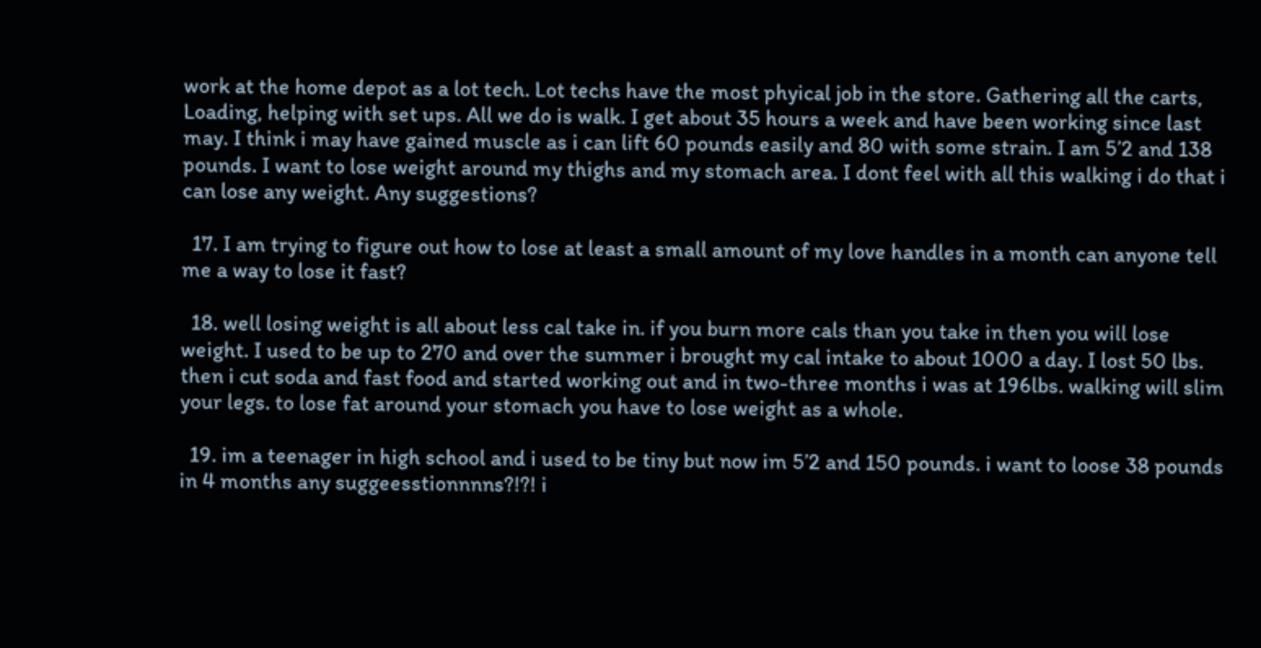work at the home depot as a lot tech. Lot techs have the most phyical job in the store. Gathering all the carts, Loading, helping with set ups. All we do is walk. I get about 35 hours a week and have been working since last may. I think i may have gained muscle as i can lift 60 pounds easily and 80 with some strain. I am 5’2 and 138 pounds. I want to lose weight around my thighs and my stomach area. I dont feel with all this walking i do that i can lose any weight. Any suggestions?

  17. I am trying to figure out how to lose at least a small amount of my love handles in a month can anyone tell me a way to lose it fast?

  18. well losing weight is all about less cal take in. if you burn more cals than you take in then you will lose weight. I used to be up to 270 and over the summer i brought my cal intake to about 1000 a day. I lost 50 lbs. then i cut soda and fast food and started working out and in two-three months i was at 196lbs. walking will slim your legs. to lose fat around your stomach you have to lose weight as a whole.

  19. im a teenager in high school and i used to be tiny but now im 5’2 and 150 pounds. i want to loose 38 pounds in 4 months any suggeesstionnnns?!?! i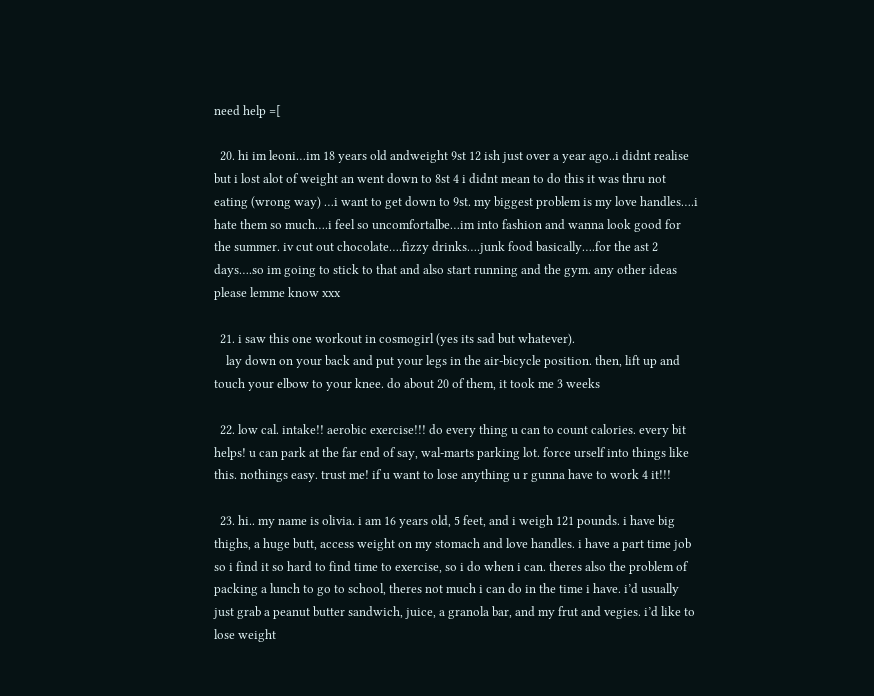need help =[

  20. hi im leoni…im 18 years old andweight 9st 12 ish just over a year ago..i didnt realise but i lost alot of weight an went down to 8st 4 i didnt mean to do this it was thru not eating (wrong way) …i want to get down to 9st. my biggest problem is my love handles….i hate them so much….i feel so uncomfortalbe…im into fashion and wanna look good for the summer. iv cut out chocolate….fizzy drinks….junk food basically….for the ast 2 days….so im going to stick to that and also start running and the gym. any other ideas please lemme know xxx

  21. i saw this one workout in cosmogirl (yes its sad but whatever).
    lay down on your back and put your legs in the air-bicycle position. then, lift up and touch your elbow to your knee. do about 20 of them, it took me 3 weeks

  22. low cal. intake!! aerobic exercise!!! do every thing u can to count calories. every bit helps! u can park at the far end of say, wal-marts parking lot. force urself into things like this. nothings easy. trust me! if u want to lose anything u r gunna have to work 4 it!!!

  23. hi.. my name is olivia. i am 16 years old, 5 feet, and i weigh 121 pounds. i have big thighs, a huge butt, access weight on my stomach and love handles. i have a part time job so i find it so hard to find time to exercise, so i do when i can. theres also the problem of packing a lunch to go to school, theres not much i can do in the time i have. i’d usually just grab a peanut butter sandwich, juice, a granola bar, and my frut and vegies. i’d like to lose weight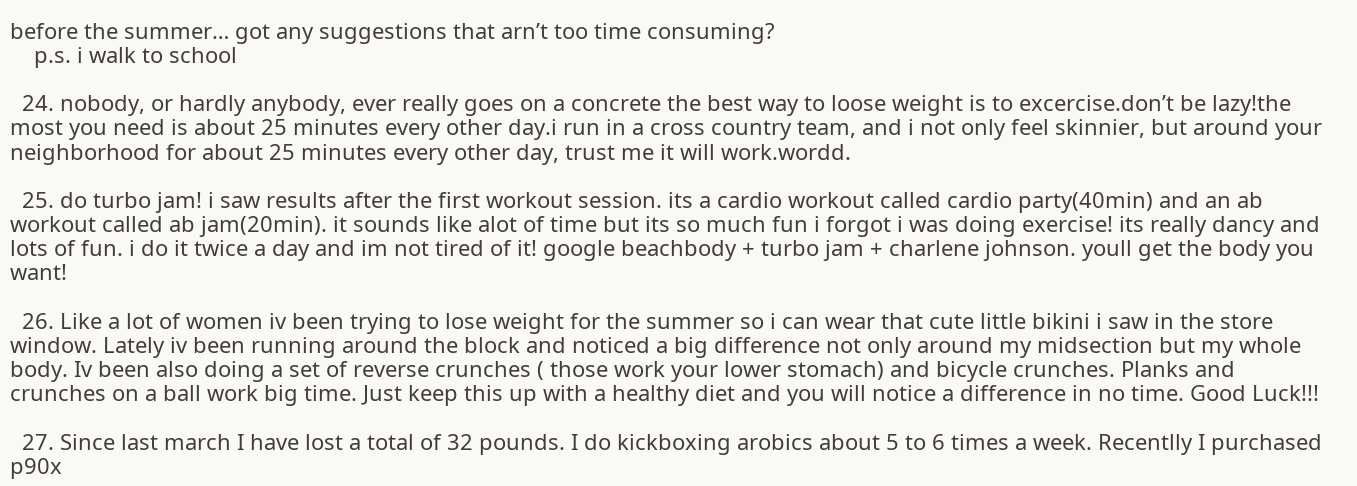before the summer… got any suggestions that arn’t too time consuming?
    p.s. i walk to school

  24. nobody, or hardly anybody, ever really goes on a concrete the best way to loose weight is to excercise.don’t be lazy!the most you need is about 25 minutes every other day.i run in a cross country team, and i not only feel skinnier, but around your neighborhood for about 25 minutes every other day, trust me it will work.wordd.

  25. do turbo jam! i saw results after the first workout session. its a cardio workout called cardio party(40min) and an ab workout called ab jam(20min). it sounds like alot of time but its so much fun i forgot i was doing exercise! its really dancy and lots of fun. i do it twice a day and im not tired of it! google beachbody + turbo jam + charlene johnson. youll get the body you want!

  26. Like a lot of women iv been trying to lose weight for the summer so i can wear that cute little bikini i saw in the store window. Lately iv been running around the block and noticed a big difference not only around my midsection but my whole body. Iv been also doing a set of reverse crunches ( those work your lower stomach) and bicycle crunches. Planks and crunches on a ball work big time. Just keep this up with a healthy diet and you will notice a difference in no time. Good Luck!!!

  27. Since last march I have lost a total of 32 pounds. I do kickboxing arobics about 5 to 6 times a week. Recentlly I purchased p90x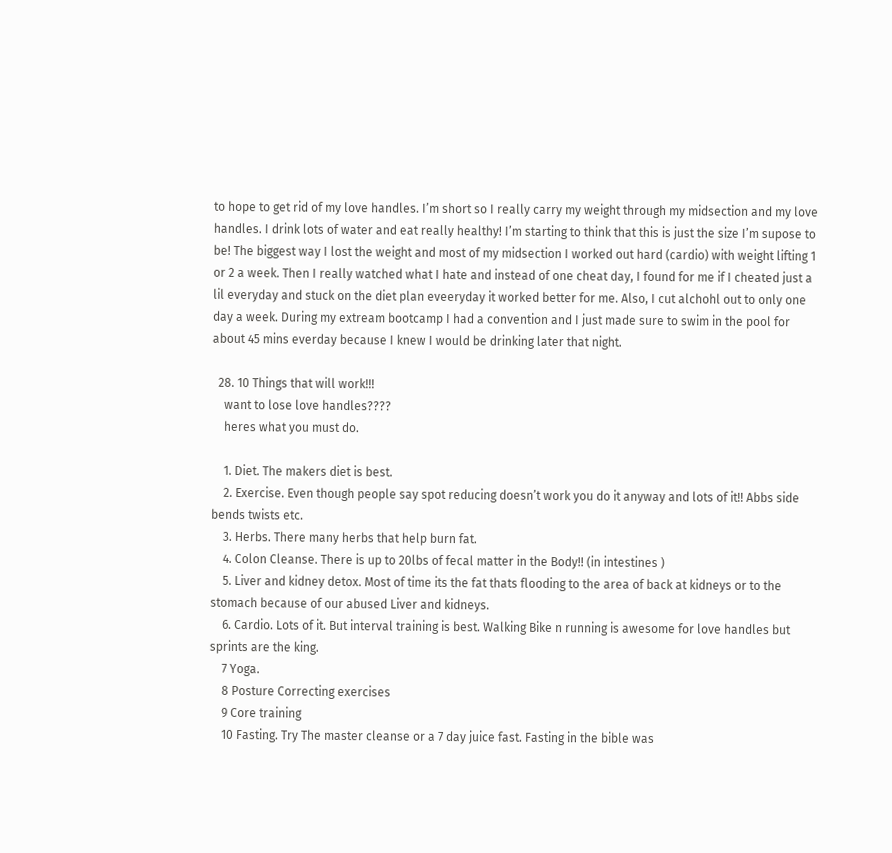to hope to get rid of my love handles. I’m short so I really carry my weight through my midsection and my love handles. I drink lots of water and eat really healthy! I’m starting to think that this is just the size I’m supose to be! The biggest way I lost the weight and most of my midsection I worked out hard (cardio) with weight lifting 1 or 2 a week. Then I really watched what I hate and instead of one cheat day, I found for me if I cheated just a lil everyday and stuck on the diet plan eveeryday it worked better for me. Also, I cut alchohl out to only one day a week. During my extream bootcamp I had a convention and I just made sure to swim in the pool for about 45 mins everday because I knew I would be drinking later that night.

  28. 10 Things that will work!!!
    want to lose love handles????
    heres what you must do.

    1. Diet. The makers diet is best.
    2. Exercise. Even though people say spot reducing doesn’t work you do it anyway and lots of it!! Abbs side bends twists etc.
    3. Herbs. There many herbs that help burn fat.
    4. Colon Cleanse. There is up to 20lbs of fecal matter in the Body!! (in intestines )
    5. Liver and kidney detox. Most of time its the fat thats flooding to the area of back at kidneys or to the stomach because of our abused Liver and kidneys.
    6. Cardio. Lots of it. But interval training is best. Walking Bike n running is awesome for love handles but sprints are the king.
    7 Yoga.
    8 Posture Correcting exercises
    9 Core training
    10 Fasting. Try The master cleanse or a 7 day juice fast. Fasting in the bible was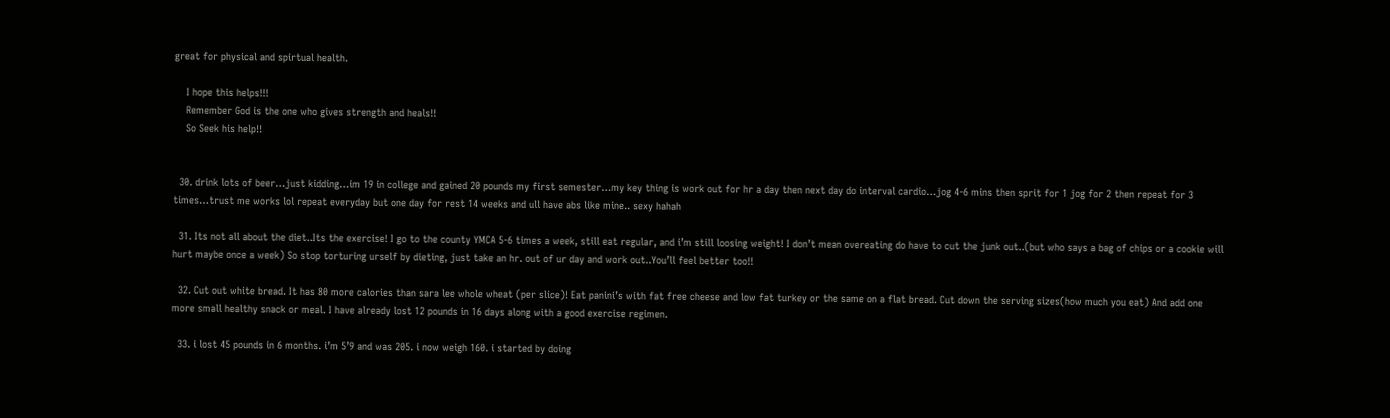great for physical and spirtual health.

    I hope this helps!!!
    Remember God is the one who gives strength and heals!!
    So Seek his help!!


  30. drink lots of beer…just kidding…im 19 in college and gained 20 pounds my first semester…my key thing is work out for hr a day then next day do interval cardio…jog 4-6 mins then sprit for 1 jog for 2 then repeat for 3 times…trust me works lol repeat everyday but one day for rest 14 weeks and ull have abs like mine.. sexy hahah

  31. Its not all about the diet..Its the exercise! I go to the county YMCA 5-6 times a week, still eat regular, and i’m still loosing weight! I don’t mean overeating do have to cut the junk out..(but who says a bag of chips or a cookie will hurt maybe once a week) So stop torturing urself by dieting, just take an hr. out of ur day and work out..You’ll feel better too!!

  32. Cut out white bread. It has 80 more calories than sara lee whole wheat (per slice)! Eat panini’s with fat free cheese and low fat turkey or the same on a flat bread. Cut down the serving sizes(how much you eat) And add one more small healthy snack or meal. I have already lost 12 pounds in 16 days along with a good exercise regimen.

  33. i lost 45 pounds in 6 months. i’m 5’9 and was 205. i now weigh 160. i started by doing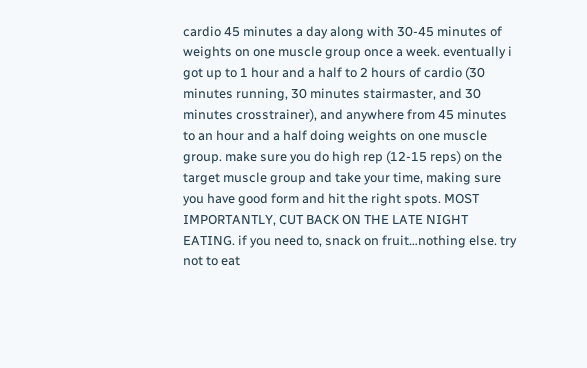cardio 45 minutes a day along with 30-45 minutes of weights on one muscle group once a week. eventually i got up to 1 hour and a half to 2 hours of cardio (30 minutes running, 30 minutes stairmaster, and 30 minutes crosstrainer), and anywhere from 45 minutes to an hour and a half doing weights on one muscle group. make sure you do high rep (12-15 reps) on the target muscle group and take your time, making sure you have good form and hit the right spots. MOST IMPORTANTLY, CUT BACK ON THE LATE NIGHT EATING. if you need to, snack on fruit…nothing else. try not to eat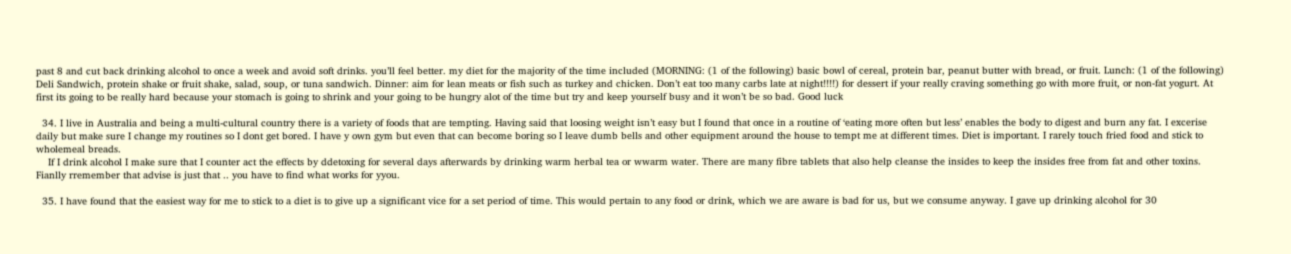past 8 and cut back drinking alcohol to once a week and avoid soft drinks. you’ll feel better. my diet for the majority of the time included (MORNING: (1 of the following) basic bowl of cereal, protein bar, peanut butter with bread, or fruit. Lunch: (1 of the following) Deli Sandwich, protein shake or fruit shake, salad, soup, or tuna sandwich. Dinner: aim for lean meats or fish such as turkey and chicken. Don’t eat too many carbs late at night!!!!) for dessert if your really craving something go with more fruit, or non-fat yogurt. At first its going to be really hard because your stomach is going to shrink and your going to be hungry alot of the time but try and keep yourself busy and it won’t be so bad. Good luck

  34. I live in Australia and being a multi-cultural country there is a variety of foods that are tempting. Having said that loosing weight isn’t easy but I found that once in a routine of ‘eating more often but less’ enables the body to digest and burn any fat. I excerise daily but make sure I change my routines so I dont get bored. I have y own gym but even that can become boring so I leave dumb bells and other equipment around the house to tempt me at different times. Diet is important. I rarely touch fried food and stick to wholemeal breads.
    If I drink alcohol I make sure that I counter act the effects by ddetoxing for several days afterwards by drinking warm herbal tea or wwarm water. There are many fibre tablets that also help cleanse the insides to keep the insides free from fat and other toxins. Fianlly rremember that advise is just that .. you have to find what works for yyou.

  35. I have found that the easiest way for me to stick to a diet is to give up a significant vice for a set period of time. This would pertain to any food or drink, which we are aware is bad for us, but we consume anyway. I gave up drinking alcohol for 30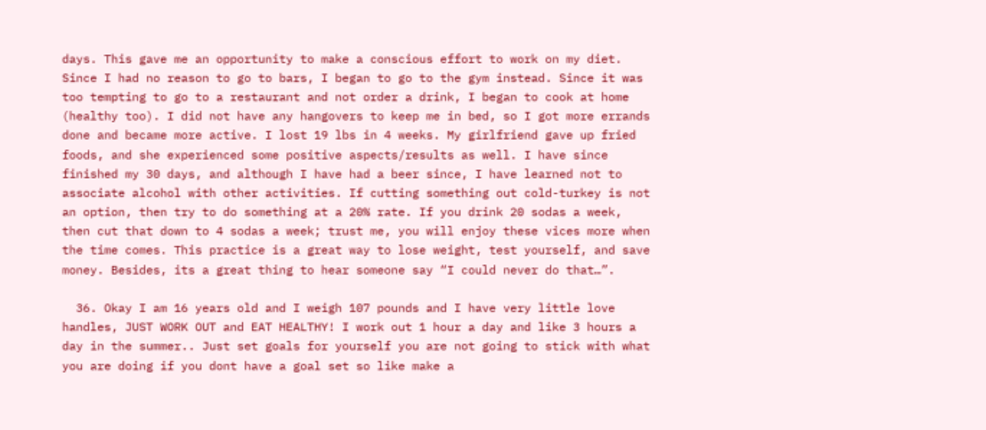days. This gave me an opportunity to make a conscious effort to work on my diet. Since I had no reason to go to bars, I began to go to the gym instead. Since it was too tempting to go to a restaurant and not order a drink, I began to cook at home (healthy too). I did not have any hangovers to keep me in bed, so I got more errands done and became more active. I lost 19 lbs in 4 weeks. My girlfriend gave up fried foods, and she experienced some positive aspects/results as well. I have since finished my 30 days, and although I have had a beer since, I have learned not to associate alcohol with other activities. If cutting something out cold-turkey is not an option, then try to do something at a 20% rate. If you drink 20 sodas a week, then cut that down to 4 sodas a week; trust me, you will enjoy these vices more when the time comes. This practice is a great way to lose weight, test yourself, and save money. Besides, its a great thing to hear someone say “I could never do that…”.

  36. Okay I am 16 years old and I weigh 107 pounds and I have very little love handles, JUST WORK OUT and EAT HEALTHY! I work out 1 hour a day and like 3 hours a day in the summer.. Just set goals for yourself you are not going to stick with what you are doing if you dont have a goal set so like make a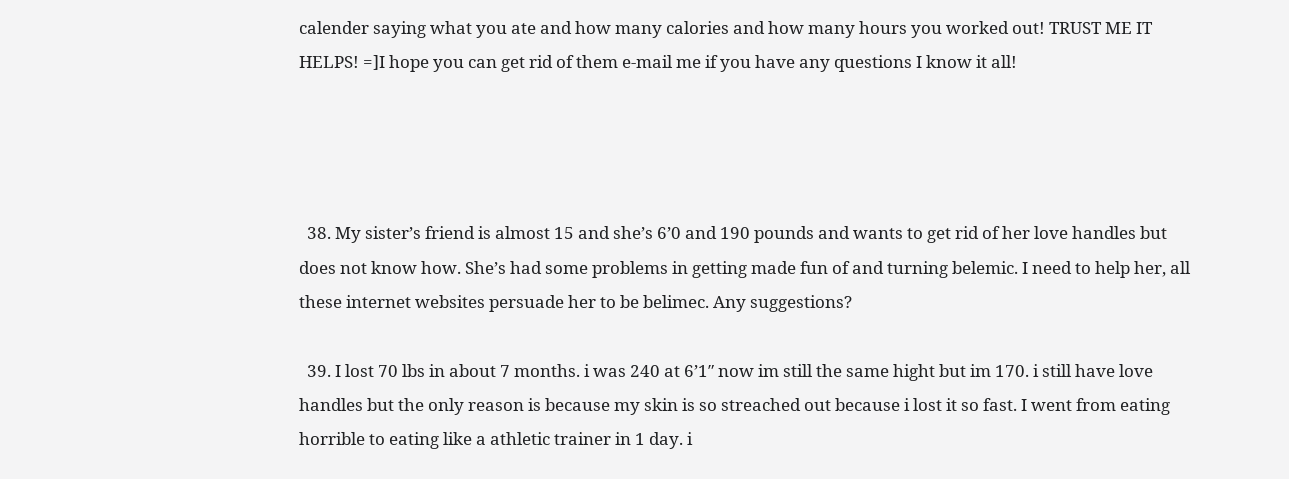calender saying what you ate and how many calories and how many hours you worked out! TRUST ME IT HELPS! =]I hope you can get rid of them e-mail me if you have any questions I know it all!




  38. My sister’s friend is almost 15 and she’s 6’0 and 190 pounds and wants to get rid of her love handles but does not know how. She’s had some problems in getting made fun of and turning belemic. I need to help her, all these internet websites persuade her to be belimec. Any suggestions?

  39. I lost 70 lbs in about 7 months. i was 240 at 6’1″ now im still the same hight but im 170. i still have love handles but the only reason is because my skin is so streached out because i lost it so fast. I went from eating horrible to eating like a athletic trainer in 1 day. i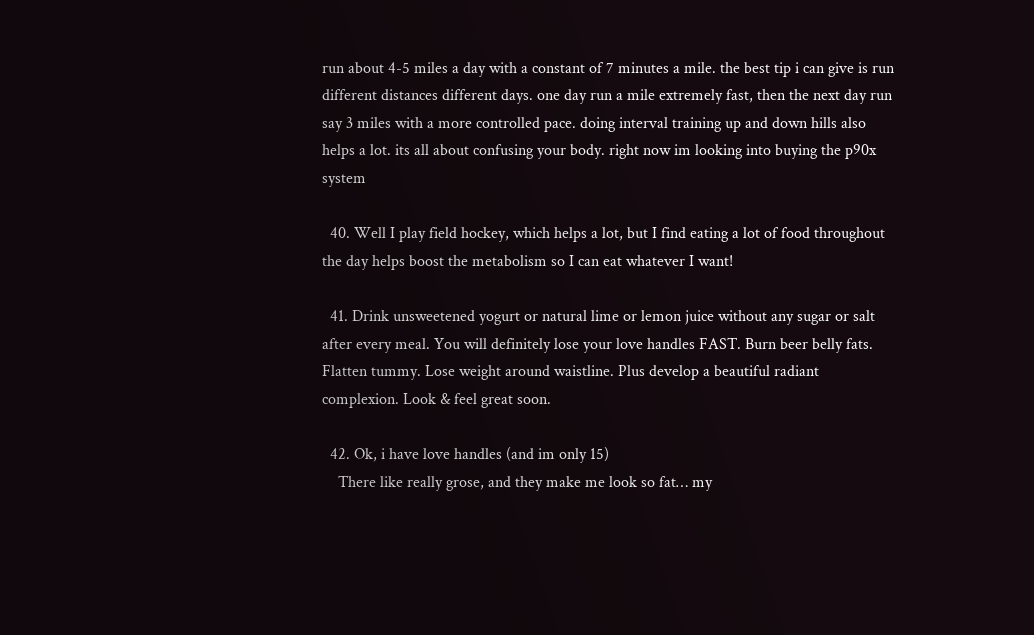run about 4-5 miles a day with a constant of 7 minutes a mile. the best tip i can give is run different distances different days. one day run a mile extremely fast, then the next day run say 3 miles with a more controlled pace. doing interval training up and down hills also helps a lot. its all about confusing your body. right now im looking into buying the p90x system

  40. Well I play field hockey, which helps a lot, but I find eating a lot of food throughout the day helps boost the metabolism so I can eat whatever I want!

  41. Drink unsweetened yogurt or natural lime or lemon juice without any sugar or salt after every meal. You will definitely lose your love handles FAST. Burn beer belly fats. Flatten tummy. Lose weight around waistline. Plus develop a beautiful radiant complexion. Look & feel great soon.

  42. Ok, i have love handles (and im only 15)
    There like really grose, and they make me look so fat… my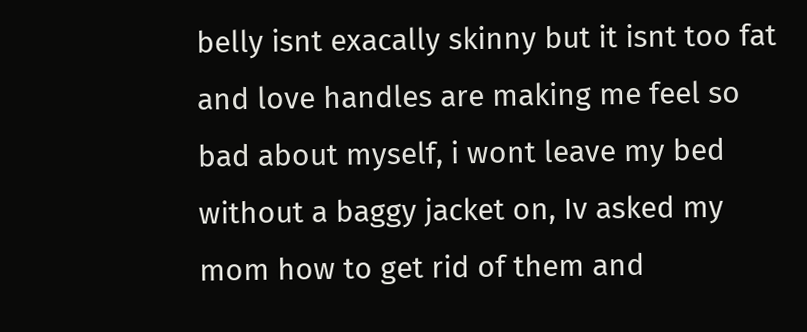belly isnt exacally skinny but it isnt too fat and love handles are making me feel so bad about myself, i wont leave my bed without a baggy jacket on, Iv asked my mom how to get rid of them and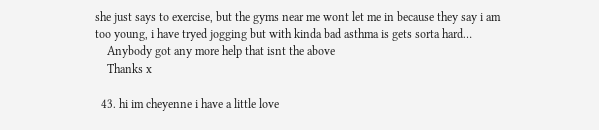she just says to exercise, but the gyms near me wont let me in because they say i am too young, i have tryed jogging but with kinda bad asthma is gets sorta hard…
    Anybody got any more help that isnt the above
    Thanks x

  43. hi im cheyenne i have a little love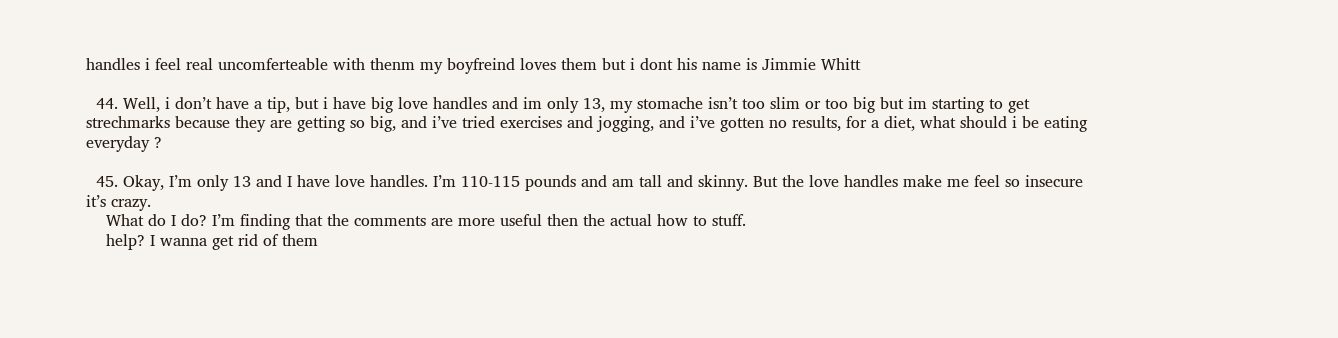handles i feel real uncomferteable with thenm my boyfreind loves them but i dont his name is Jimmie Whitt

  44. Well, i don’t have a tip, but i have big love handles and im only 13, my stomache isn’t too slim or too big but im starting to get strechmarks because they are getting so big, and i’ve tried exercises and jogging, and i’ve gotten no results, for a diet, what should i be eating everyday ?

  45. Okay, I’m only 13 and I have love handles. I’m 110-115 pounds and am tall and skinny. But the love handles make me feel so insecure it’s crazy.
    What do I do? I’m finding that the comments are more useful then the actual how to stuff.
    help? I wanna get rid of them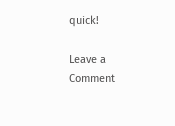quick!

Leave a Comment